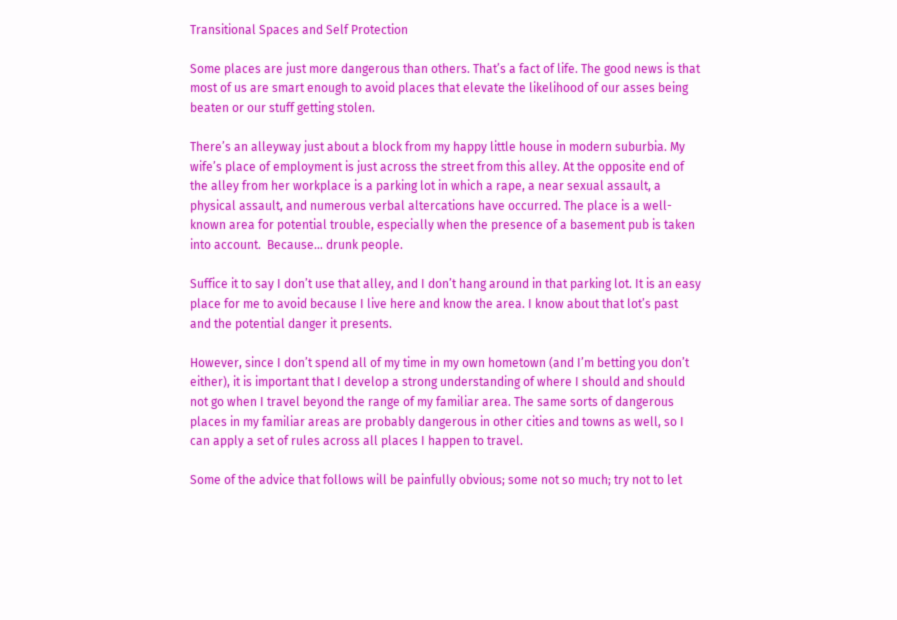Transitional Spaces and Self Protection

Some places are just more dangerous than others. That’s a fact of life. The good news is that most of us are smart enough to avoid places that elevate the likelihood of our asses being beaten or our stuff getting stolen.

There’s an alleyway just about a block from my happy little house in modern suburbia. My wife’s place of employment is just across the street from this alley. At the opposite end of the alley from her workplace is a parking lot in which a rape, a near sexual assault, a physical assault, and numerous verbal altercations have occurred. The place is a well-known area for potential trouble, especially when the presence of a basement pub is taken into account.  Because… drunk people.

Suffice it to say I don’t use that alley, and I don’t hang around in that parking lot. It is an easy place for me to avoid because I live here and know the area. I know about that lot’s past and the potential danger it presents.

However, since I don’t spend all of my time in my own hometown (and I’m betting you don’t either), it is important that I develop a strong understanding of where I should and should not go when I travel beyond the range of my familiar area. The same sorts of dangerous places in my familiar areas are probably dangerous in other cities and towns as well, so I can apply a set of rules across all places I happen to travel.

Some of the advice that follows will be painfully obvious; some not so much; try not to let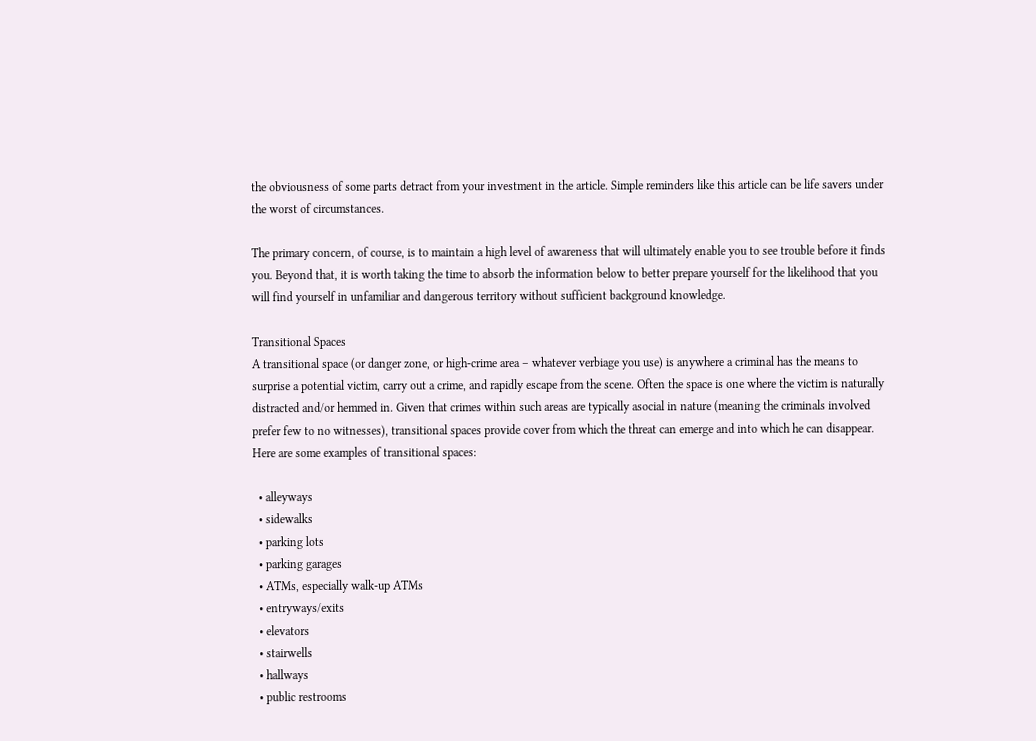the obviousness of some parts detract from your investment in the article. Simple reminders like this article can be life savers under the worst of circumstances.

The primary concern, of course, is to maintain a high level of awareness that will ultimately enable you to see trouble before it finds you. Beyond that, it is worth taking the time to absorb the information below to better prepare yourself for the likelihood that you will find yourself in unfamiliar and dangerous territory without sufficient background knowledge.

Transitional Spaces
A transitional space (or danger zone, or high-crime area – whatever verbiage you use) is anywhere a criminal has the means to surprise a potential victim, carry out a crime, and rapidly escape from the scene. Often the space is one where the victim is naturally distracted and/or hemmed in. Given that crimes within such areas are typically asocial in nature (meaning the criminals involved prefer few to no witnesses), transitional spaces provide cover from which the threat can emerge and into which he can disappear.  Here are some examples of transitional spaces:

  • alleyways
  • sidewalks
  • parking lots
  • parking garages
  • ATMs, especially walk-up ATMs
  • entryways/exits
  • elevators
  • stairwells
  • hallways
  • public restrooms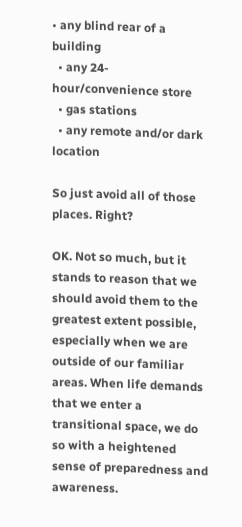• any blind rear of a building
  • any 24-hour/convenience store
  • gas stations
  • any remote and/or dark location

So just avoid all of those places. Right?

OK. Not so much, but it stands to reason that we should avoid them to the greatest extent possible, especially when we are outside of our familiar areas. When life demands that we enter a transitional space, we do so with a heightened sense of preparedness and awareness.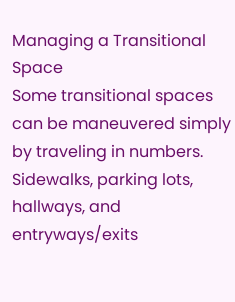Managing a Transitional Space
Some transitional spaces can be maneuvered simply by traveling in numbers. Sidewalks, parking lots, hallways, and entryways/exits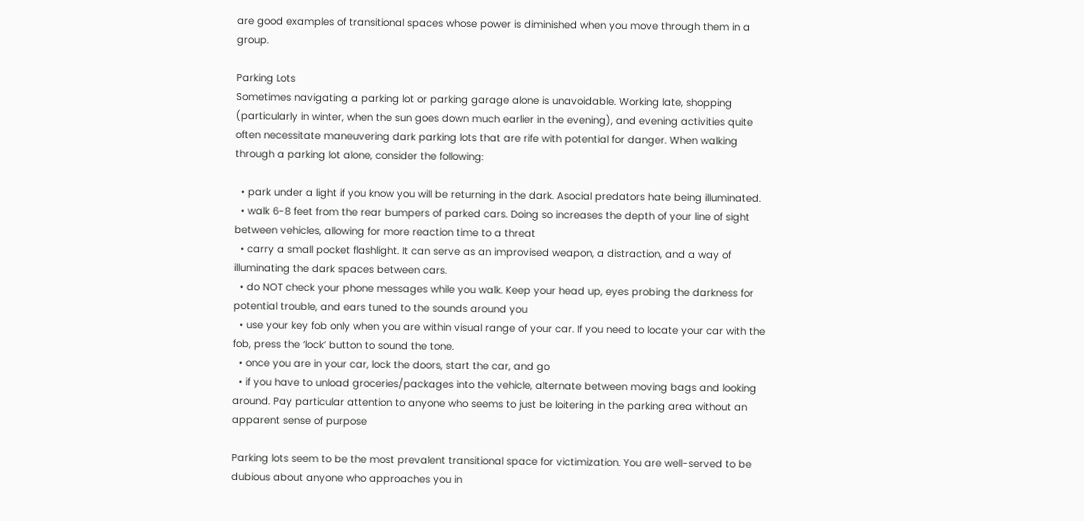are good examples of transitional spaces whose power is diminished when you move through them in a group.

Parking Lots
Sometimes navigating a parking lot or parking garage alone is unavoidable. Working late, shopping (particularly in winter, when the sun goes down much earlier in the evening), and evening activities quite often necessitate maneuvering dark parking lots that are rife with potential for danger. When walking through a parking lot alone, consider the following:

  • park under a light if you know you will be returning in the dark. Asocial predators hate being illuminated.
  • walk 6-8 feet from the rear bumpers of parked cars. Doing so increases the depth of your line of sight between vehicles, allowing for more reaction time to a threat
  • carry a small pocket flashlight. It can serve as an improvised weapon, a distraction, and a way of illuminating the dark spaces between cars.
  • do NOT check your phone messages while you walk. Keep your head up, eyes probing the darkness for potential trouble, and ears tuned to the sounds around you
  • use your key fob only when you are within visual range of your car. If you need to locate your car with the fob, press the ‘lock’ button to sound the tone.
  • once you are in your car, lock the doors, start the car, and go
  • if you have to unload groceries/packages into the vehicle, alternate between moving bags and looking around. Pay particular attention to anyone who seems to just be loitering in the parking area without an apparent sense of purpose

Parking lots seem to be the most prevalent transitional space for victimization. You are well-served to be dubious about anyone who approaches you in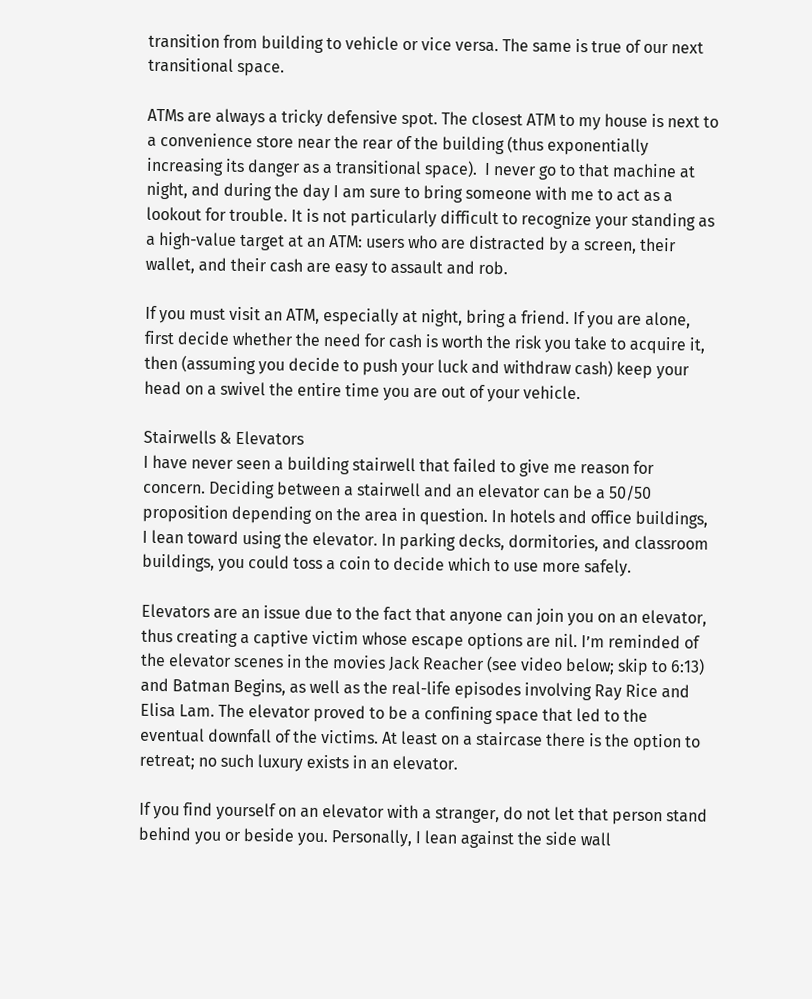transition from building to vehicle or vice versa. The same is true of our next transitional space.

ATMs are always a tricky defensive spot. The closest ATM to my house is next to a convenience store near the rear of the building (thus exponentially increasing its danger as a transitional space).  I never go to that machine at night, and during the day I am sure to bring someone with me to act as a lookout for trouble. It is not particularly difficult to recognize your standing as a high-value target at an ATM: users who are distracted by a screen, their wallet, and their cash are easy to assault and rob.

If you must visit an ATM, especially at night, bring a friend. If you are alone, first decide whether the need for cash is worth the risk you take to acquire it, then (assuming you decide to push your luck and withdraw cash) keep your head on a swivel the entire time you are out of your vehicle.

Stairwells & Elevators
I have never seen a building stairwell that failed to give me reason for concern. Deciding between a stairwell and an elevator can be a 50/50 proposition depending on the area in question. In hotels and office buildings, I lean toward using the elevator. In parking decks, dormitories, and classroom buildings, you could toss a coin to decide which to use more safely.

Elevators are an issue due to the fact that anyone can join you on an elevator, thus creating a captive victim whose escape options are nil. I’m reminded of the elevator scenes in the movies Jack Reacher (see video below; skip to 6:13) and Batman Begins, as well as the real-life episodes involving Ray Rice and Elisa Lam. The elevator proved to be a confining space that led to the eventual downfall of the victims. At least on a staircase there is the option to retreat; no such luxury exists in an elevator.

If you find yourself on an elevator with a stranger, do not let that person stand behind you or beside you. Personally, I lean against the side wall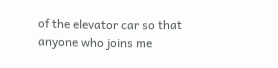of the elevator car so that anyone who joins me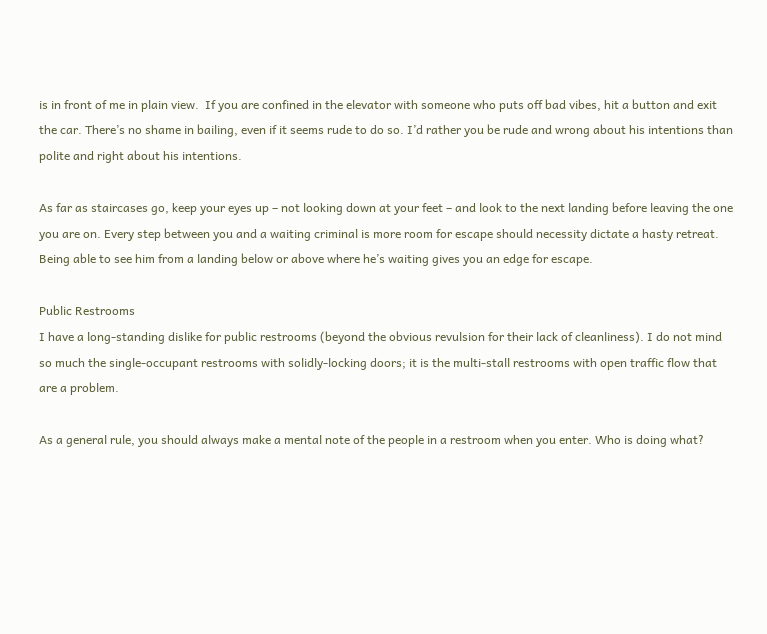is in front of me in plain view.  If you are confined in the elevator with someone who puts off bad vibes, hit a button and exit the car. There’s no shame in bailing, even if it seems rude to do so. I’d rather you be rude and wrong about his intentions than polite and right about his intentions.

As far as staircases go, keep your eyes up – not looking down at your feet – and look to the next landing before leaving the one you are on. Every step between you and a waiting criminal is more room for escape should necessity dictate a hasty retreat. Being able to see him from a landing below or above where he’s waiting gives you an edge for escape.

Public Restrooms
I have a long-standing dislike for public restrooms (beyond the obvious revulsion for their lack of cleanliness). I do not mind so much the single-occupant restrooms with solidly-locking doors; it is the multi-stall restrooms with open traffic flow that are a problem.

As a general rule, you should always make a mental note of the people in a restroom when you enter. Who is doing what?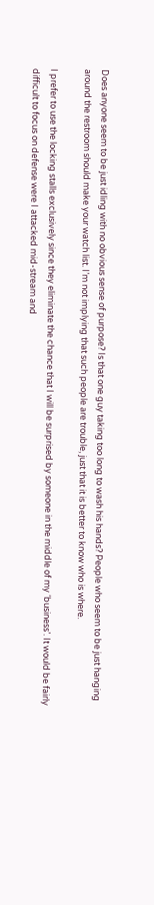Does anyone seem to be just idling with no obvious sense of purpose? Is that one guy taking too long to wash his hands? People who seem to be just hanging around the restroom should make your watch list. I’m not implying that such people are trouble, just that it is better to know who is where.

I prefer to use the locking stalls exclusively since they eliminate the chance that I will be surprised by someone in the middle of my ‘business’. It would be fairly difficult to focus on defense were I attacked mid-stream and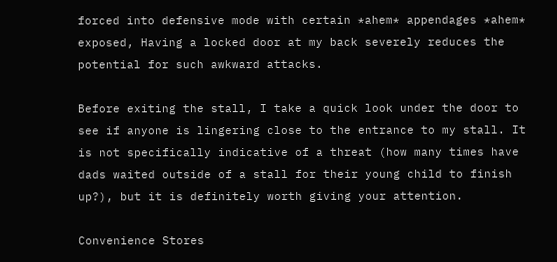forced into defensive mode with certain *ahem* appendages *ahem* exposed, Having a locked door at my back severely reduces the potential for such awkward attacks.

Before exiting the stall, I take a quick look under the door to see if anyone is lingering close to the entrance to my stall. It is not specifically indicative of a threat (how many times have dads waited outside of a stall for their young child to finish up?), but it is definitely worth giving your attention.

Convenience Stores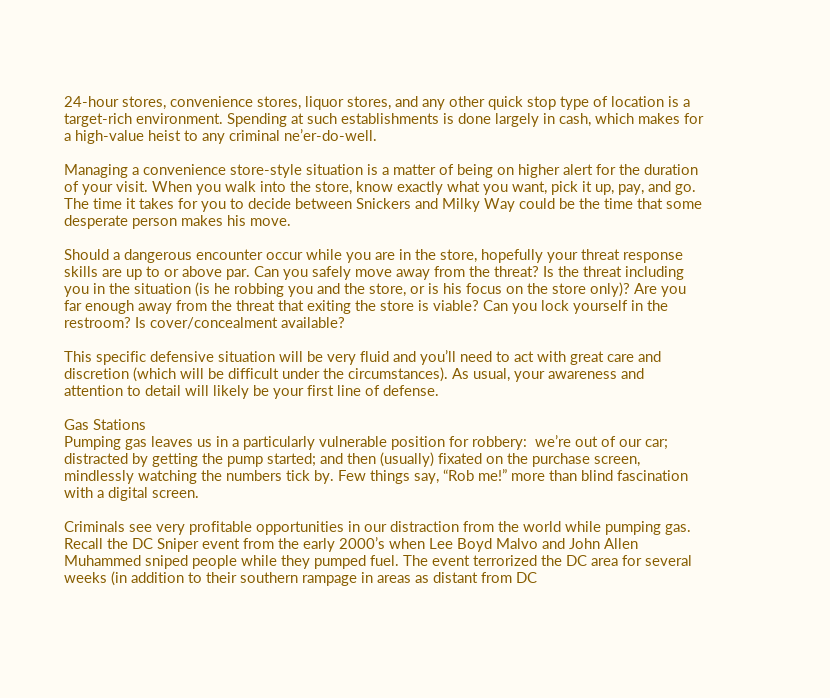24-hour stores, convenience stores, liquor stores, and any other quick stop type of location is a target-rich environment. Spending at such establishments is done largely in cash, which makes for a high-value heist to any criminal ne’er-do-well.

Managing a convenience store-style situation is a matter of being on higher alert for the duration of your visit. When you walk into the store, know exactly what you want, pick it up, pay, and go. The time it takes for you to decide between Snickers and Milky Way could be the time that some desperate person makes his move.

Should a dangerous encounter occur while you are in the store, hopefully your threat response skills are up to or above par. Can you safely move away from the threat? Is the threat including you in the situation (is he robbing you and the store, or is his focus on the store only)? Are you far enough away from the threat that exiting the store is viable? Can you lock yourself in the restroom? Is cover/concealment available?

This specific defensive situation will be very fluid and you’ll need to act with great care and discretion (which will be difficult under the circumstances). As usual, your awareness and attention to detail will likely be your first line of defense.

Gas Stations
Pumping gas leaves us in a particularly vulnerable position for robbery:  we’re out of our car; distracted by getting the pump started; and then (usually) fixated on the purchase screen, mindlessly watching the numbers tick by. Few things say, “Rob me!” more than blind fascination with a digital screen.

Criminals see very profitable opportunities in our distraction from the world while pumping gas. Recall the DC Sniper event from the early 2000’s when Lee Boyd Malvo and John Allen Muhammed sniped people while they pumped fuel. The event terrorized the DC area for several weeks (in addition to their southern rampage in areas as distant from DC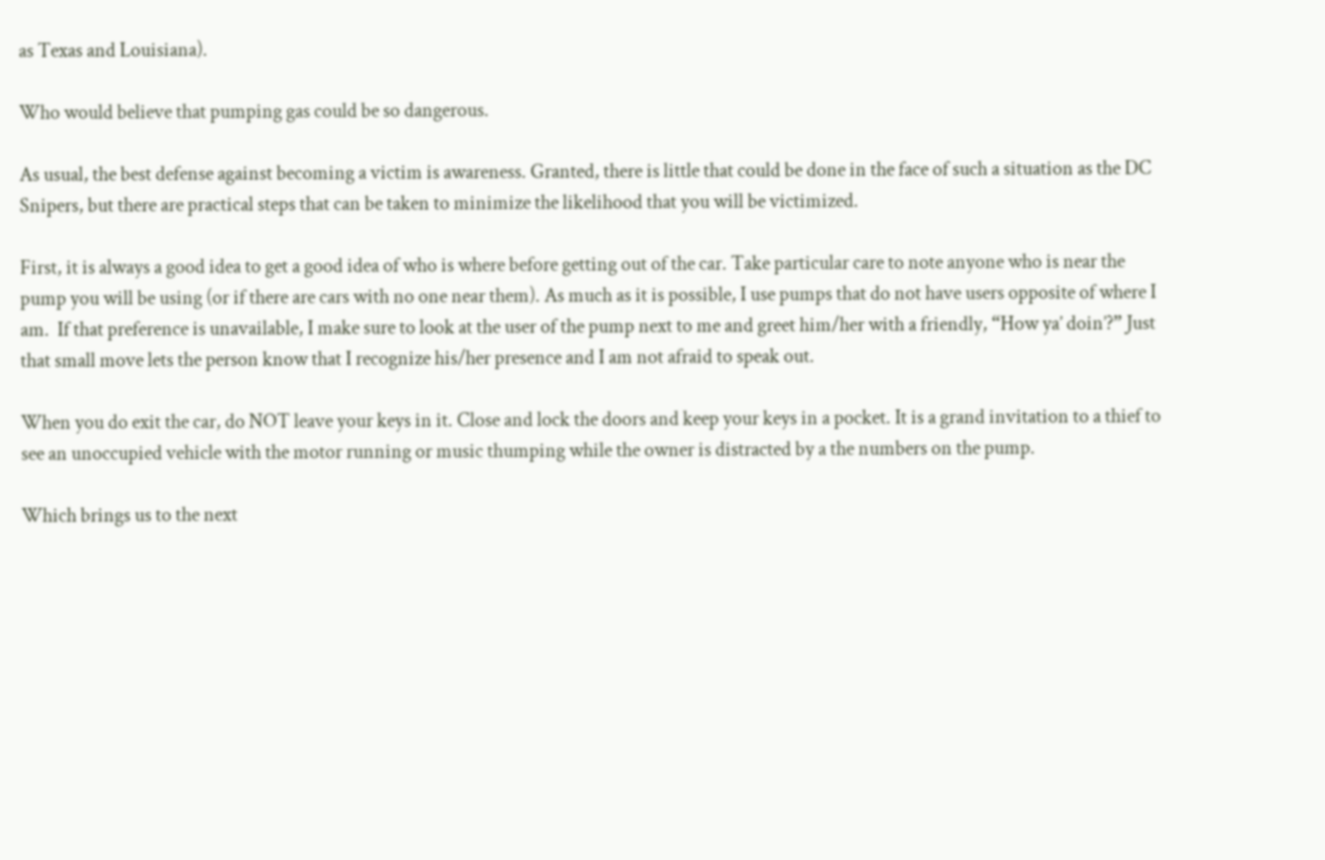as Texas and Louisiana).

Who would believe that pumping gas could be so dangerous.

As usual, the best defense against becoming a victim is awareness. Granted, there is little that could be done in the face of such a situation as the DC Snipers, but there are practical steps that can be taken to minimize the likelihood that you will be victimized.

First, it is always a good idea to get a good idea of who is where before getting out of the car. Take particular care to note anyone who is near the pump you will be using (or if there are cars with no one near them). As much as it is possible, I use pumps that do not have users opposite of where I am.  If that preference is unavailable, I make sure to look at the user of the pump next to me and greet him/her with a friendly, “How ya’ doin’?” Just that small move lets the person know that I recognize his/her presence and I am not afraid to speak out.

When you do exit the car, do NOT leave your keys in it. Close and lock the doors and keep your keys in a pocket. It is a grand invitation to a thief to see an unoccupied vehicle with the motor running or music thumping while the owner is distracted by a the numbers on the pump.

Which brings us to the next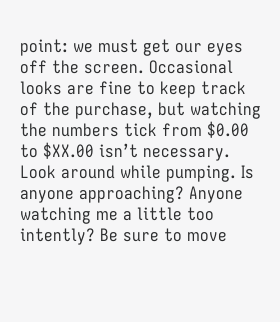point: we must get our eyes off the screen. Occasional looks are fine to keep track of the purchase, but watching the numbers tick from $0.00 to $XX.00 isn’t necessary. Look around while pumping. Is anyone approaching? Anyone watching me a little too intently? Be sure to move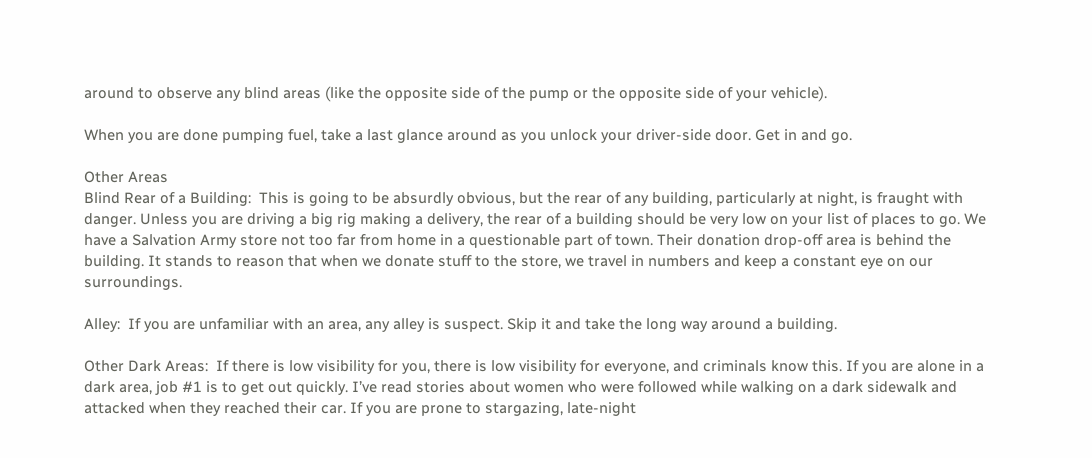around to observe any blind areas (like the opposite side of the pump or the opposite side of your vehicle).

When you are done pumping fuel, take a last glance around as you unlock your driver-side door. Get in and go.

Other Areas
Blind Rear of a Building:  This is going to be absurdly obvious, but the rear of any building, particularly at night, is fraught with danger. Unless you are driving a big rig making a delivery, the rear of a building should be very low on your list of places to go. We have a Salvation Army store not too far from home in a questionable part of town. Their donation drop-off area is behind the building. It stands to reason that when we donate stuff to the store, we travel in numbers and keep a constant eye on our surroundings.

Alley:  If you are unfamiliar with an area, any alley is suspect. Skip it and take the long way around a building.

Other Dark Areas:  If there is low visibility for you, there is low visibility for everyone, and criminals know this. If you are alone in a dark area, job #1 is to get out quickly. I’ve read stories about women who were followed while walking on a dark sidewalk and attacked when they reached their car. If you are prone to stargazing, late-night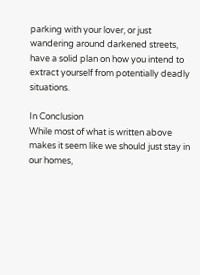parking with your lover, or just wandering around darkened streets, have a solid plan on how you intend to extract yourself from potentially deadly situations.

In Conclusion
While most of what is written above makes it seem like we should just stay in our homes,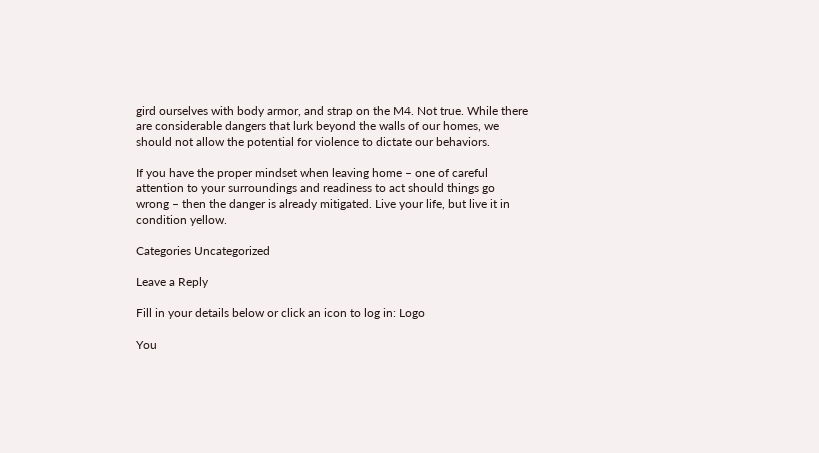gird ourselves with body armor, and strap on the M4. Not true. While there are considerable dangers that lurk beyond the walls of our homes, we should not allow the potential for violence to dictate our behaviors.

If you have the proper mindset when leaving home – one of careful attention to your surroundings and readiness to act should things go wrong – then the danger is already mitigated. Live your life, but live it in condition yellow.

Categories Uncategorized

Leave a Reply

Fill in your details below or click an icon to log in: Logo

You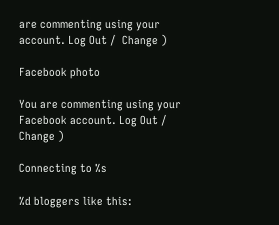are commenting using your account. Log Out /  Change )

Facebook photo

You are commenting using your Facebook account. Log Out /  Change )

Connecting to %s

%d bloggers like this: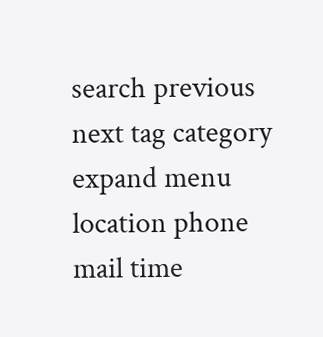search previous next tag category expand menu location phone mail time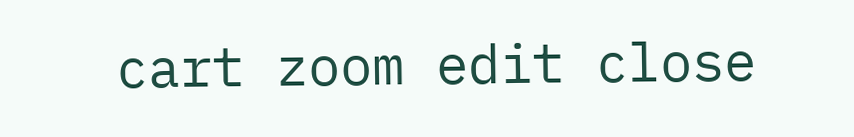cart zoom edit close